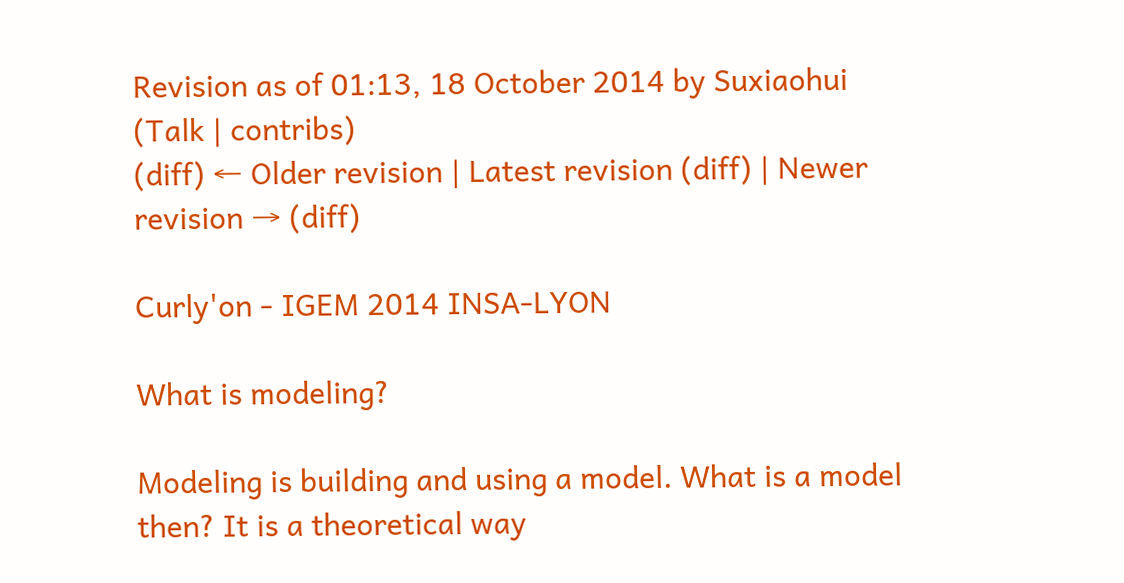Revision as of 01:13, 18 October 2014 by Suxiaohui (Talk | contribs)
(diff) ← Older revision | Latest revision (diff) | Newer revision → (diff)

Curly'on - IGEM 2014 INSA-LYON

What is modeling?

Modeling is building and using a model. What is a model then? It is a theoretical way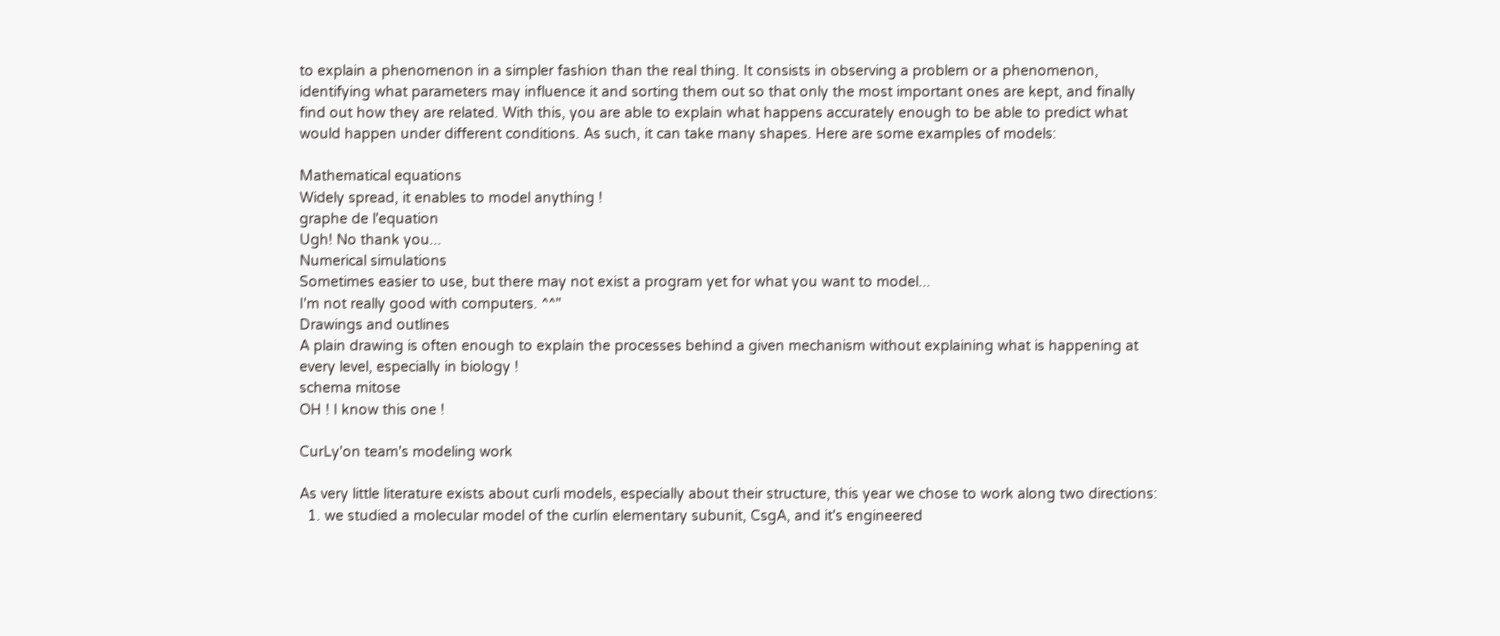to explain a phenomenon in a simpler fashion than the real thing. It consists in observing a problem or a phenomenon, identifying what parameters may influence it and sorting them out so that only the most important ones are kept, and finally find out how they are related. With this, you are able to explain what happens accurately enough to be able to predict what would happen under different conditions. As such, it can take many shapes. Here are some examples of models:

Mathematical equations
Widely spread, it enables to model anything !
graphe de l'equation
Ugh! No thank you...
Numerical simulations
Sometimes easier to use, but there may not exist a program yet for what you want to model...
I'm not really good with computers. ^^"
Drawings and outlines
A plain drawing is often enough to explain the processes behind a given mechanism without explaining what is happening at every level, especially in biology !
schema mitose
OH ! I know this one !

CurLy'on team's modeling work

As very little literature exists about curli models, especially about their structure, this year we chose to work along two directions:
  1. we studied a molecular model of the curlin elementary subunit, CsgA, and it's engineered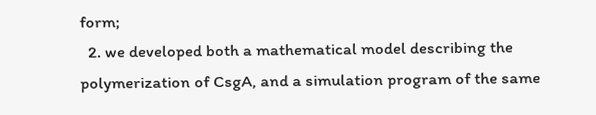form;
  2. we developed both a mathematical model describing the polymerization of CsgA, and a simulation program of the same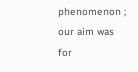phenomenon ; our aim was for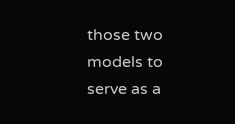those two models to serve as a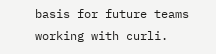basis for future teams working with curli.